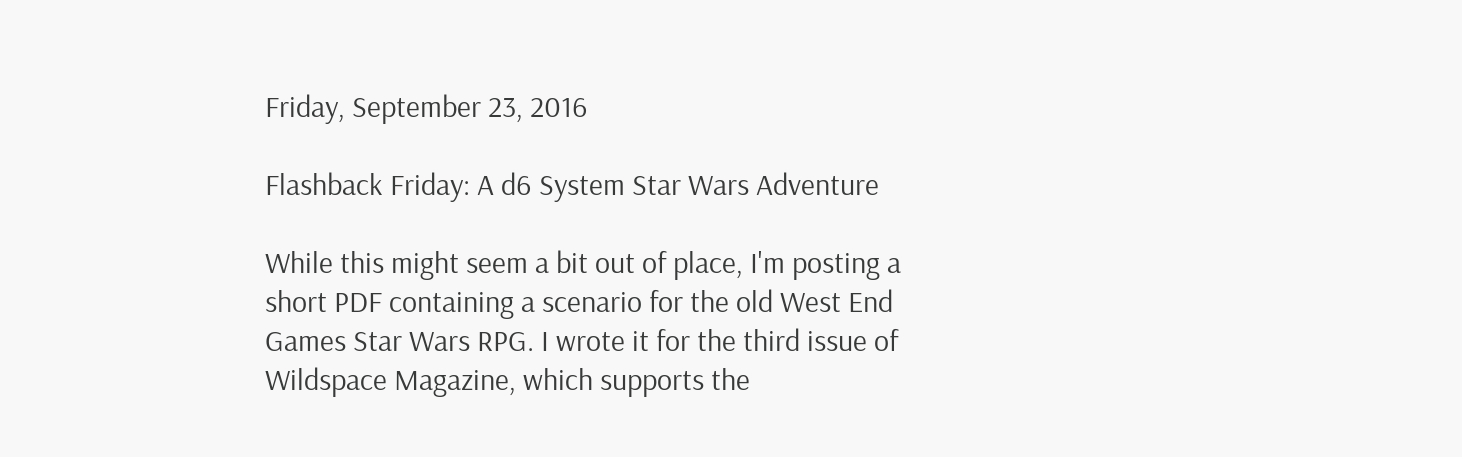Friday, September 23, 2016

Flashback Friday: A d6 System Star Wars Adventure

While this might seem a bit out of place, I'm posting a short PDF containing a scenario for the old West End Games Star Wars RPG. I wrote it for the third issue of Wildspace Magazine, which supports the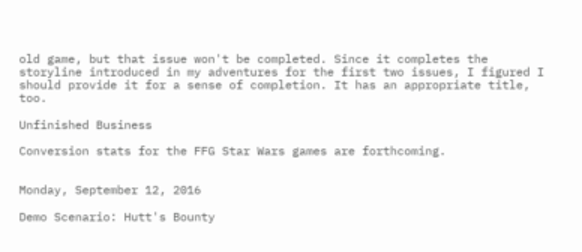old game, but that issue won't be completed. Since it completes the storyline introduced in my adventures for the first two issues, I figured I should provide it for a sense of completion. It has an appropriate title, too.

Unfinished Business

Conversion stats for the FFG Star Wars games are forthcoming.


Monday, September 12, 2016

Demo Scenario: Hutt's Bounty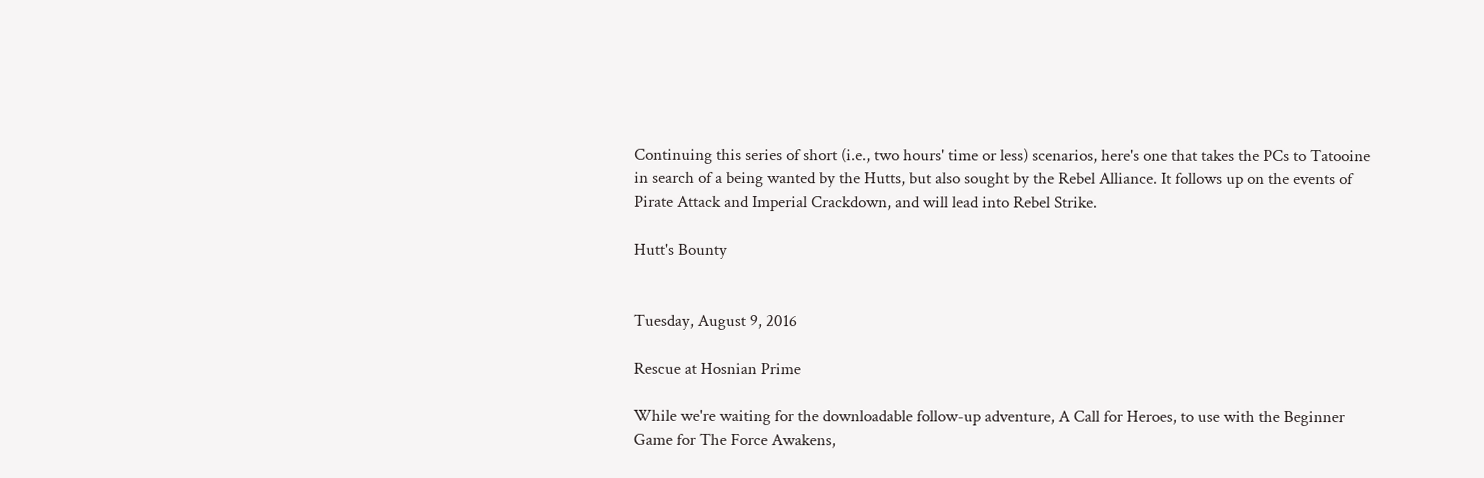Continuing this series of short (i.e., two hours' time or less) scenarios, here's one that takes the PCs to Tatooine in search of a being wanted by the Hutts, but also sought by the Rebel Alliance. It follows up on the events of Pirate Attack and Imperial Crackdown, and will lead into Rebel Strike.

Hutt's Bounty


Tuesday, August 9, 2016

Rescue at Hosnian Prime

While we're waiting for the downloadable follow-up adventure, A Call for Heroes, to use with the Beginner Game for The Force Awakens,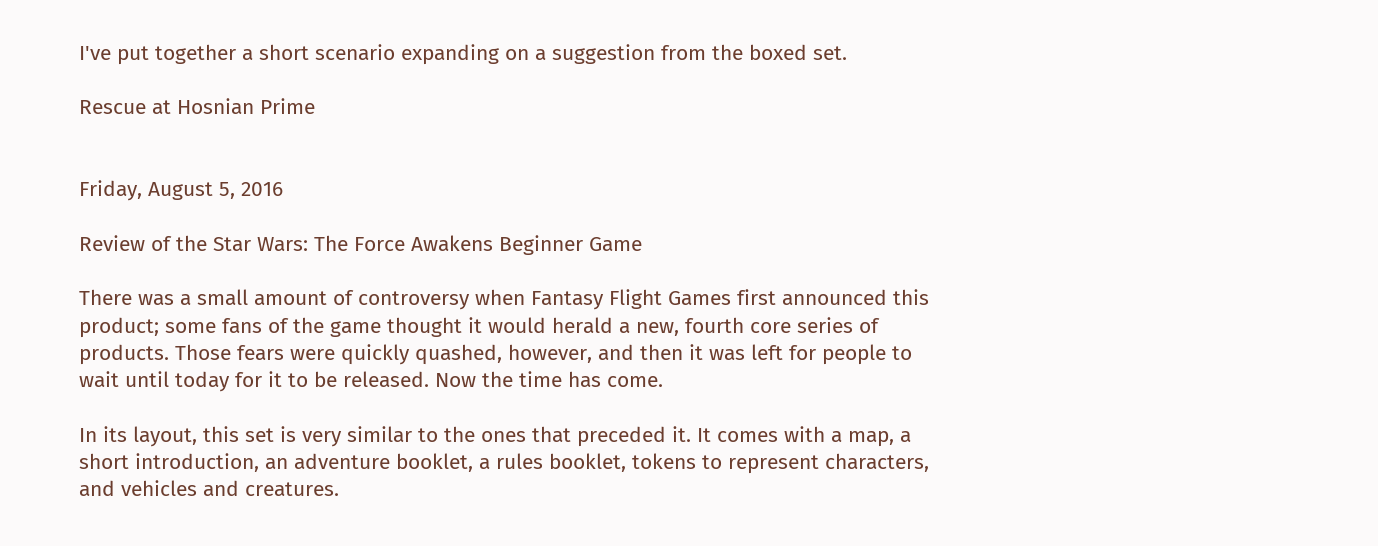I've put together a short scenario expanding on a suggestion from the boxed set.

Rescue at Hosnian Prime


Friday, August 5, 2016

Review of the Star Wars: The Force Awakens Beginner Game

There was a small amount of controversy when Fantasy Flight Games first announced this product; some fans of the game thought it would herald a new, fourth core series of products. Those fears were quickly quashed, however, and then it was left for people to wait until today for it to be released. Now the time has come.

In its layout, this set is very similar to the ones that preceded it. It comes with a map, a short introduction, an adventure booklet, a rules booklet, tokens to represent characters, and vehicles and creatures.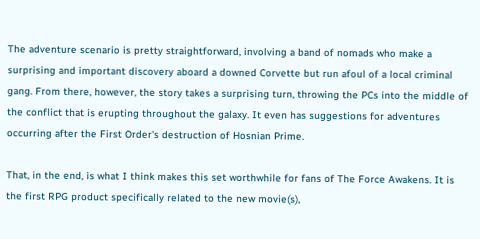The adventure scenario is pretty straightforward, involving a band of nomads who make a surprising and important discovery aboard a downed Corvette but run afoul of a local criminal gang. From there, however, the story takes a surprising turn, throwing the PCs into the middle of the conflict that is erupting throughout the galaxy. It even has suggestions for adventures occurring after the First Order's destruction of Hosnian Prime.

That, in the end, is what I think makes this set worthwhile for fans of The Force Awakens. It is the first RPG product specifically related to the new movie(s),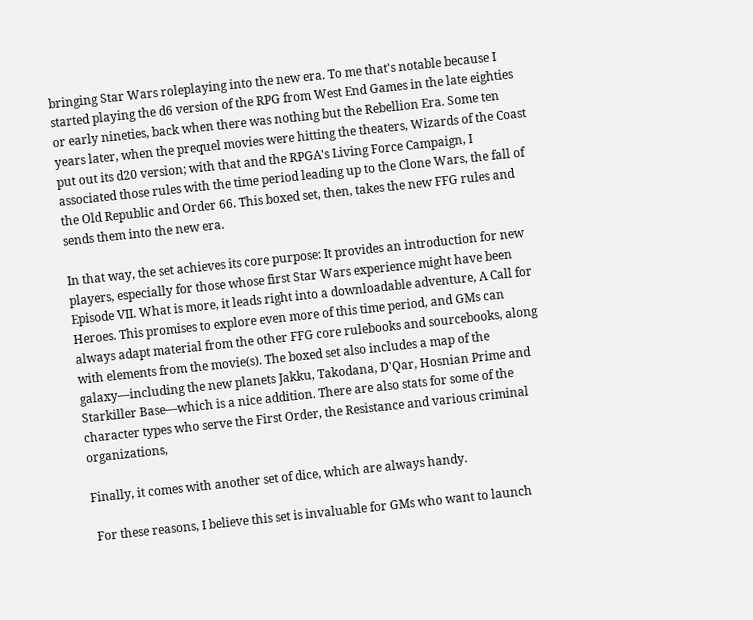bringing Star Wars roleplaying into the new era. To me that's notable because I started playing the d6 version of the RPG from West End Games in the late eighties or early nineties, back when there was nothing but the Rebellion Era. Some ten years later, when the prequel movies were hitting the theaters, Wizards of the Coast put out its d20 version; with that and the RPGA's Living Force Campaign, I associated those rules with the time period leading up to the Clone Wars, the fall of the Old Republic and Order 66. This boxed set, then, takes the new FFG rules and sends them into the new era.

In that way, the set achieves its core purpose: It provides an introduction for new players, especially for those whose first Star Wars experience might have been Episode VII. What is more, it leads right into a downloadable adventure, A Call for Heroes. This promises to explore even more of this time period, and GMs can always adapt material from the other FFG core rulebooks and sourcebooks, along with elements from the movie(s). The boxed set also includes a map of the galaxy—including the new planets Jakku, Takodana, D'Qar, Hosnian Prime and Starkiller Base—which is a nice addition. There are also stats for some of the character types who serve the First Order, the Resistance and various criminal organizations,

Finally, it comes with another set of dice, which are always handy.

 For these reasons, I believe this set is invaluable for GMs who want to launch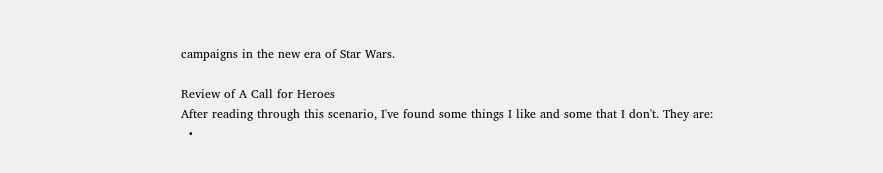campaigns in the new era of Star Wars.

Review of A Call for Heroes
After reading through this scenario, I've found some things I like and some that I don't. They are:
  •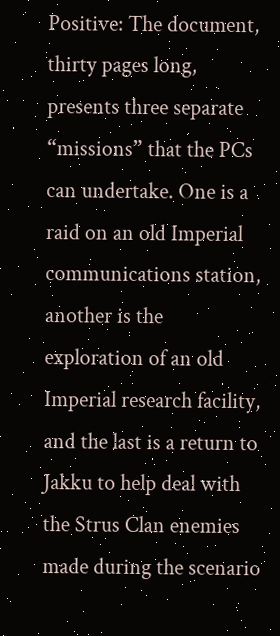Positive: The document, thirty pages long, presents three separate “missions” that the PCs can undertake. One is a raid on an old Imperial communications station, another is the exploration of an old Imperial research facility, and the last is a return to Jakku to help deal with the Strus Clan enemies made during the scenario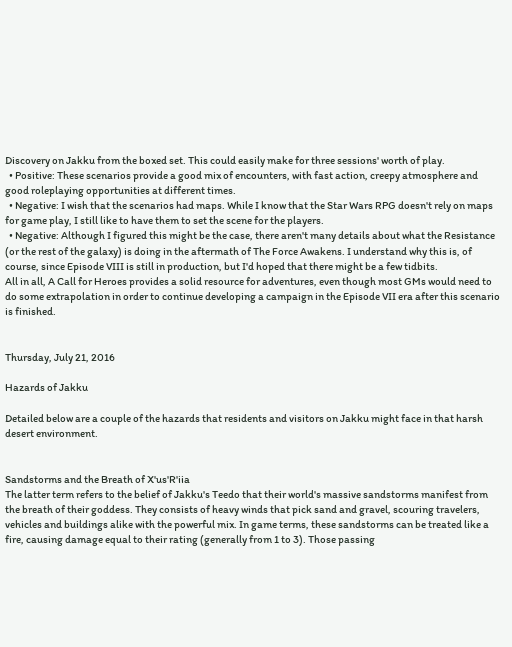Discovery on Jakku from the boxed set. This could easily make for three sessions' worth of play.
  • Positive: These scenarios provide a good mix of encounters, with fast action, creepy atmosphere and good roleplaying opportunities at different times.
  • Negative: I wish that the scenarios had maps. While I know that the Star Wars RPG doesn't rely on maps for game play, I still like to have them to set the scene for the players.
  • Negative: Although I figured this might be the case, there aren't many details about what the Resistance (or the rest of the galaxy) is doing in the aftermath of The Force Awakens. I understand why this is, of course, since Episode VIII is still in production, but I'd hoped that there might be a few tidbits.
All in all, A Call for Heroes provides a solid resource for adventures, even though most GMs would need to do some extrapolation in order to continue developing a campaign in the Episode VII era after this scenario is finished.


Thursday, July 21, 2016

Hazards of Jakku

Detailed below are a couple of the hazards that residents and visitors on Jakku might face in that harsh desert environment.


Sandstorms and the Breath of X'us'R'iia
The latter term refers to the belief of Jakku's Teedo that their world's massive sandstorms manifest from the breath of their goddess. They consists of heavy winds that pick sand and gravel, scouring travelers, vehicles and buildings alike with the powerful mix. In game terms, these sandstorms can be treated like a fire, causing damage equal to their rating (generally from 1 to 3). Those passing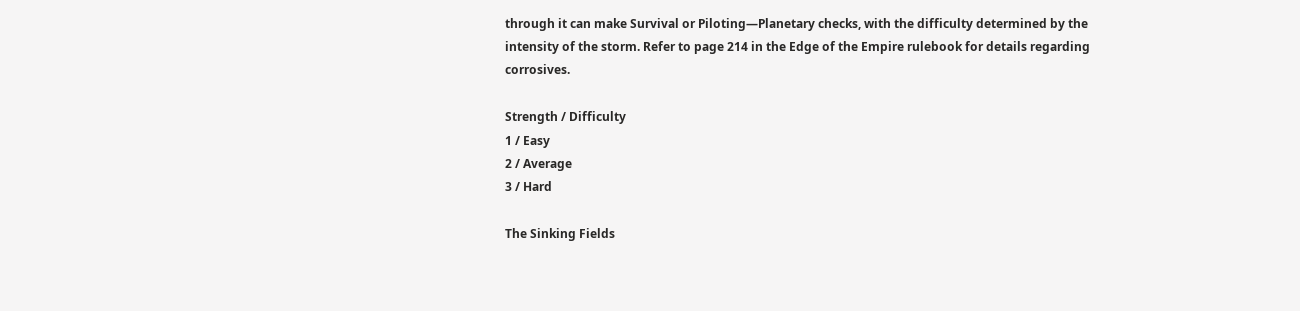through it can make Survival or Piloting—Planetary checks, with the difficulty determined by the intensity of the storm. Refer to page 214 in the Edge of the Empire rulebook for details regarding corrosives.

Strength / Difficulty
1 / Easy
2 / Average
3 / Hard

The Sinking Fields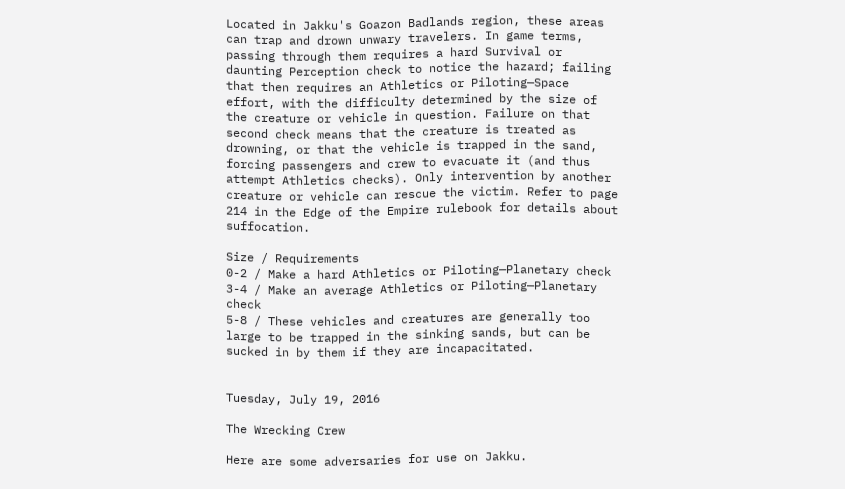Located in Jakku's Goazon Badlands region, these areas can trap and drown unwary travelers. In game terms, passing through them requires a hard Survival or daunting Perception check to notice the hazard; failing that then requires an Athletics or Piloting—Space effort, with the difficulty determined by the size of the creature or vehicle in question. Failure on that second check means that the creature is treated as drowning, or that the vehicle is trapped in the sand, forcing passengers and crew to evacuate it (and thus attempt Athletics checks). Only intervention by another creature or vehicle can rescue the victim. Refer to page 214 in the Edge of the Empire rulebook for details about suffocation.

Size / Requirements
0-2 / Make a hard Athletics or Piloting—Planetary check
3-4 / Make an average Athletics or Piloting—Planetary check
5-8 / These vehicles and creatures are generally too large to be trapped in the sinking sands, but can be sucked in by them if they are incapacitated.


Tuesday, July 19, 2016

The Wrecking Crew

Here are some adversaries for use on Jakku.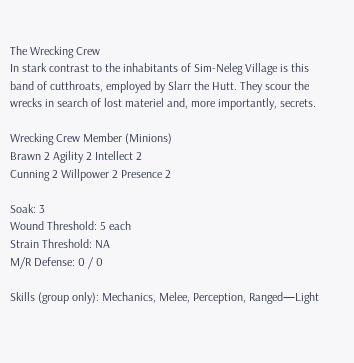The Wrecking Crew
In stark contrast to the inhabitants of Sim-Neleg Village is this band of cutthroats, employed by Slarr the Hutt. They scour the wrecks in search of lost materiel and, more importantly, secrets.

Wrecking Crew Member (Minions)
Brawn 2 Agility 2 Intellect 2
Cunning 2 Willpower 2 Presence 2

Soak: 3
Wound Threshold: 5 each
Strain Threshold: NA
M/R Defense: 0 / 0

Skills (group only): Mechanics, Melee, Perception, Ranged—Light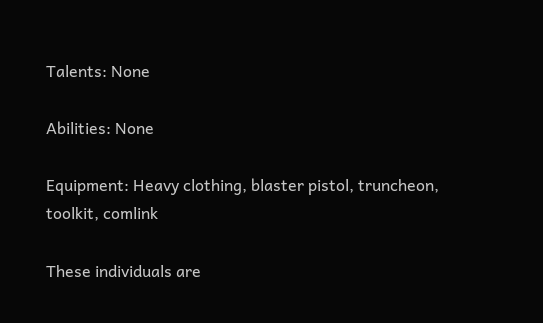Talents: None

Abilities: None

Equipment: Heavy clothing, blaster pistol, truncheon, toolkit, comlink

These individuals are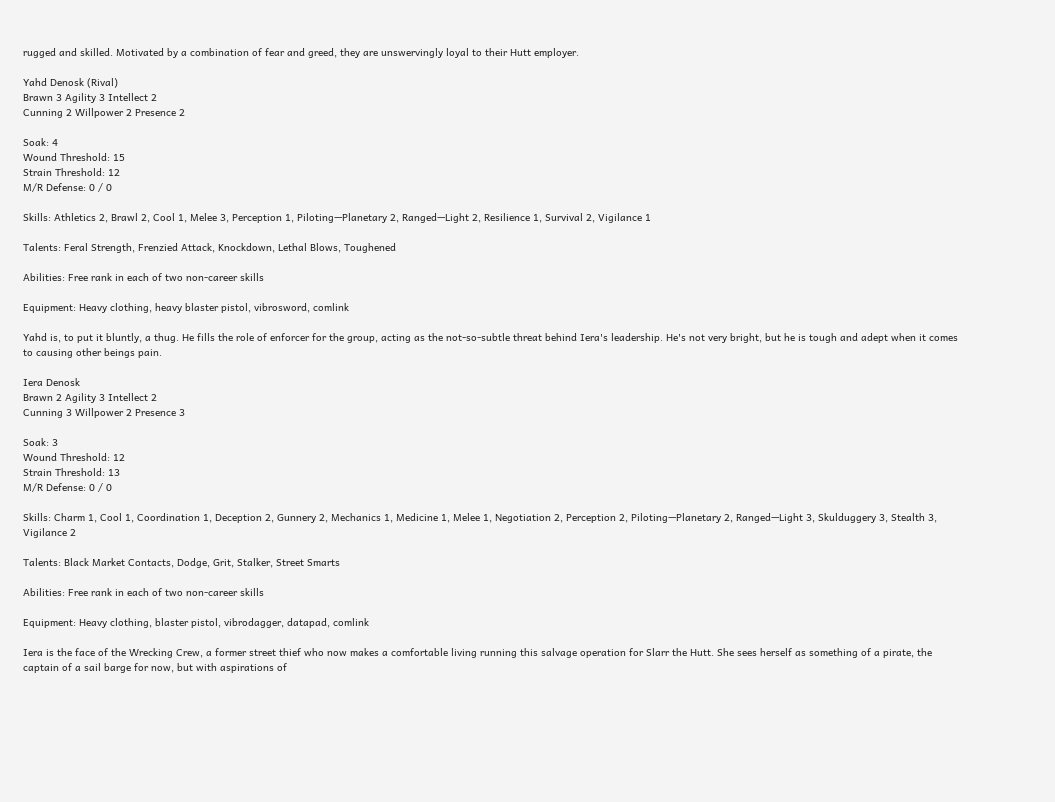rugged and skilled. Motivated by a combination of fear and greed, they are unswervingly loyal to their Hutt employer.

Yahd Denosk (Rival)
Brawn 3 Agility 3 Intellect 2
Cunning 2 Willpower 2 Presence 2

Soak: 4
Wound Threshold: 15
Strain Threshold: 12
M/R Defense: 0 / 0

Skills: Athletics 2, Brawl 2, Cool 1, Melee 3, Perception 1, Piloting—Planetary 2, Ranged—Light 2, Resilience 1, Survival 2, Vigilance 1

Talents: Feral Strength, Frenzied Attack, Knockdown, Lethal Blows, Toughened

Abilities: Free rank in each of two non-career skills

Equipment: Heavy clothing, heavy blaster pistol, vibrosword, comlink

Yahd is, to put it bluntly, a thug. He fills the role of enforcer for the group, acting as the not-so-subtle threat behind Iera's leadership. He's not very bright, but he is tough and adept when it comes to causing other beings pain.

Iera Denosk
Brawn 2 Agility 3 Intellect 2
Cunning 3 Willpower 2 Presence 3

Soak: 3
Wound Threshold: 12
Strain Threshold: 13
M/R Defense: 0 / 0

Skills: Charm 1, Cool 1, Coordination 1, Deception 2, Gunnery 2, Mechanics 1, Medicine 1, Melee 1, Negotiation 2, Perception 2, Piloting—Planetary 2, Ranged—Light 3, Skulduggery 3, Stealth 3, Vigilance 2

Talents: Black Market Contacts, Dodge, Grit, Stalker, Street Smarts

Abilities: Free rank in each of two non-career skills

Equipment: Heavy clothing, blaster pistol, vibrodagger, datapad, comlink

Iera is the face of the Wrecking Crew, a former street thief who now makes a comfortable living running this salvage operation for Slarr the Hutt. She sees herself as something of a pirate, the captain of a sail barge for now, but with aspirations of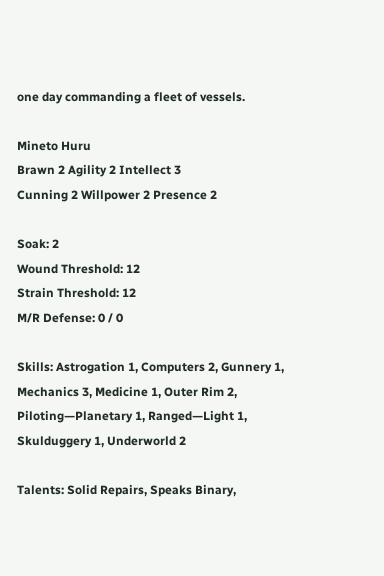one day commanding a fleet of vessels.

Mineto Huru
Brawn 2 Agility 2 Intellect 3
Cunning 2 Willpower 2 Presence 2

Soak: 2
Wound Threshold: 12
Strain Threshold: 12
M/R Defense: 0 / 0

Skills: Astrogation 1, Computers 2, Gunnery 1, Mechanics 3, Medicine 1, Outer Rim 2, Piloting—Planetary 1, Ranged—Light 1, Skulduggery 1, Underworld 2

Talents: Solid Repairs, Speaks Binary,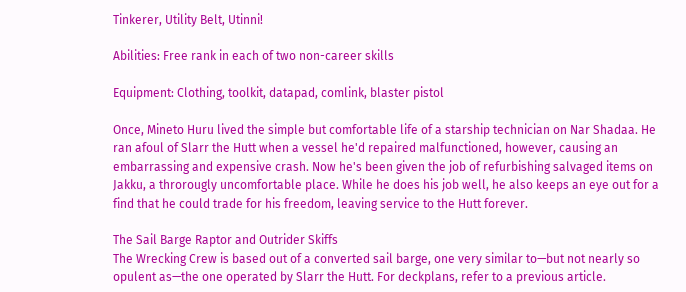Tinkerer, Utility Belt, Utinni!

Abilities: Free rank in each of two non-career skills

Equipment: Clothing, toolkit, datapad, comlink, blaster pistol

Once, Mineto Huru lived the simple but comfortable life of a starship technician on Nar Shadaa. He ran afoul of Slarr the Hutt when a vessel he'd repaired malfunctioned, however, causing an embarrassing and expensive crash. Now he's been given the job of refurbishing salvaged items on Jakku, a throrougly uncomfortable place. While he does his job well, he also keeps an eye out for a find that he could trade for his freedom, leaving service to the Hutt forever.

The Sail Barge Raptor and Outrider Skiffs
The Wrecking Crew is based out of a converted sail barge, one very similar to—but not nearly so opulent as—the one operated by Slarr the Hutt. For deckplans, refer to a previous article.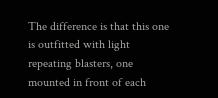The difference is that this one is outfitted with light repeating blasters, one mounted in front of each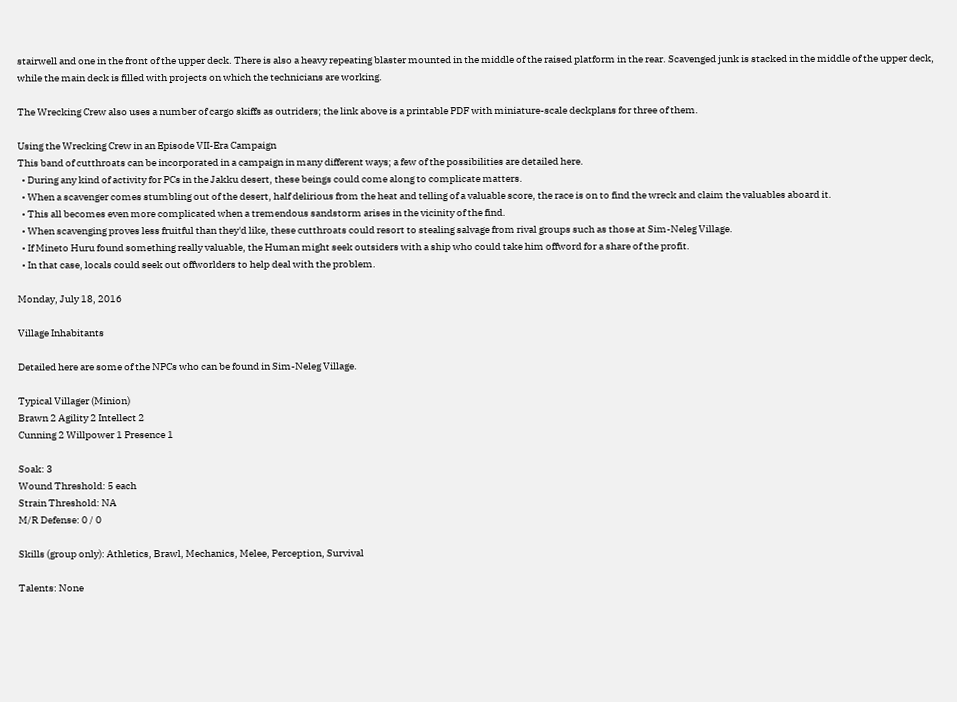stairwell and one in the front of the upper deck. There is also a heavy repeating blaster mounted in the middle of the raised platform in the rear. Scavenged junk is stacked in the middle of the upper deck, while the main deck is filled with projects on which the technicians are working.

The Wrecking Crew also uses a number of cargo skiffs as outriders; the link above is a printable PDF with miniature-scale deckplans for three of them.

Using the Wrecking Crew in an Episode VII-Era Campaign
This band of cutthroats can be incorporated in a campaign in many different ways; a few of the possibilities are detailed here.
  • During any kind of activity for PCs in the Jakku desert, these beings could come along to complicate matters.
  • When a scavenger comes stumbling out of the desert, half delirious from the heat and telling of a valuable score, the race is on to find the wreck and claim the valuables aboard it.
  • This all becomes even more complicated when a tremendous sandstorm arises in the vicinity of the find.
  • When scavenging proves less fruitful than they'd like, these cutthroats could resort to stealing salvage from rival groups such as those at Sim-Neleg Village.
  • If Mineto Huru found something really valuable, the Human might seek outsiders with a ship who could take him offword for a share of the profit.
  • In that case, locals could seek out offworlders to help deal with the problem.

Monday, July 18, 2016

Village Inhabitants

Detailed here are some of the NPCs who can be found in Sim-Neleg Village.

Typical Villager (Minion)
Brawn 2 Agility 2 Intellect 2
Cunning 2 Willpower 1 Presence 1

Soak: 3
Wound Threshold: 5 each
Strain Threshold: NA
M/R Defense: 0 / 0

Skills (group only): Athletics, Brawl, Mechanics, Melee, Perception, Survival

Talents: None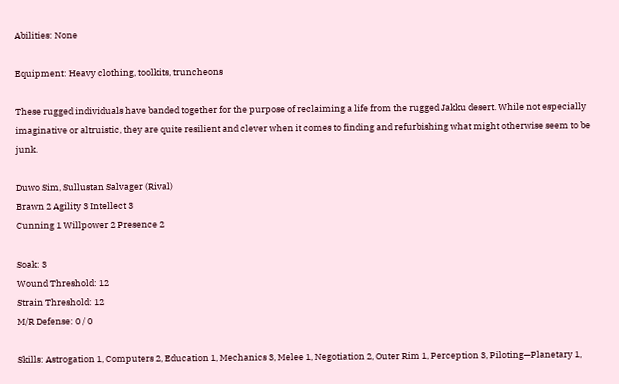Abilities: None

Equipment: Heavy clothing, toolkits, truncheons

These rugged individuals have banded together for the purpose of reclaiming a life from the rugged Jakku desert. While not especially imaginative or altruistic, they are quite resilient and clever when it comes to finding and refurbishing what might otherwise seem to be junk.

Duwo Sim, Sullustan Salvager (Rival)
Brawn 2 Agility 3 Intellect 3
Cunning 1 Willpower 2 Presence 2

Soak: 3
Wound Threshold: 12
Strain Threshold: 12
M/R Defense: 0 / 0

Skills: Astrogation 1, Computers 2, Education 1, Mechanics 3, Melee 1, Negotiation 2, Outer Rim 1, Perception 3, Piloting—Planetary 1,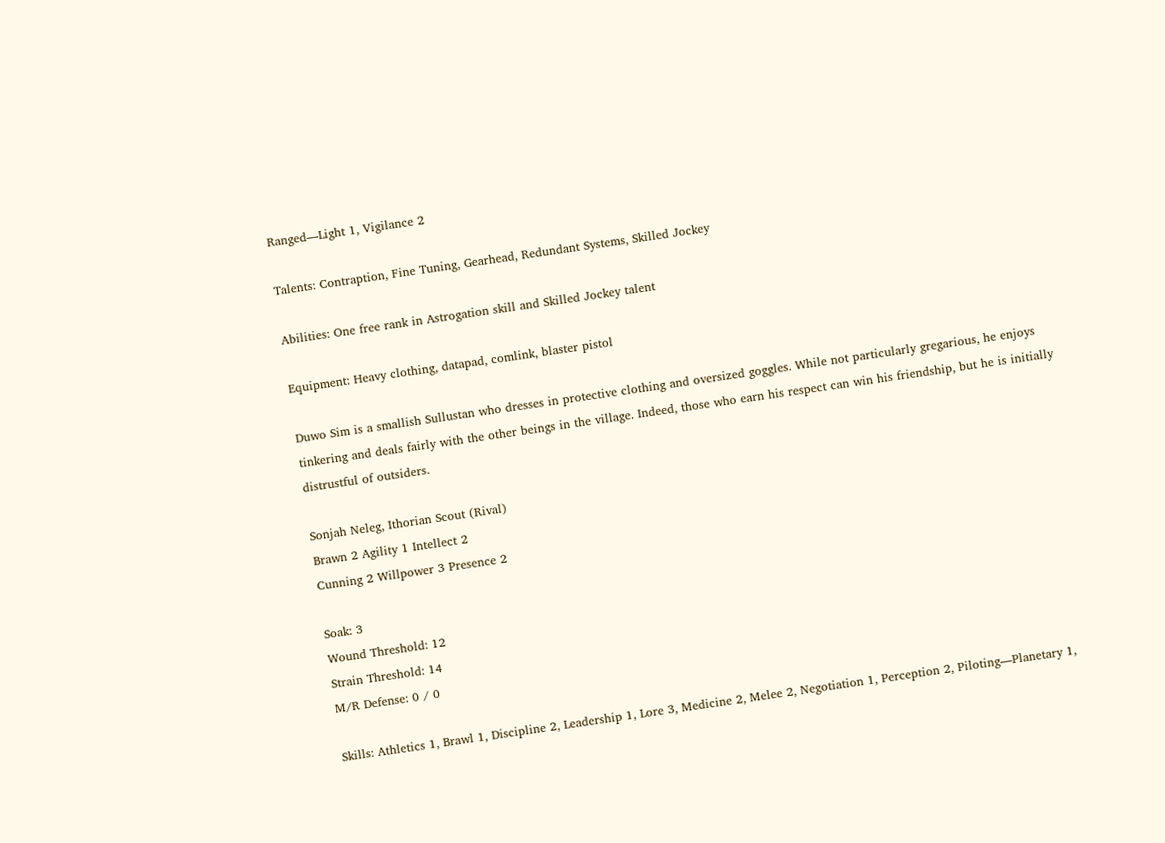Ranged—Light 1, Vigilance 2

Talents: Contraption, Fine Tuning, Gearhead, Redundant Systems, Skilled Jockey

Abilities: One free rank in Astrogation skill and Skilled Jockey talent

Equipment: Heavy clothing, datapad, comlink, blaster pistol

Duwo Sim is a smallish Sullustan who dresses in protective clothing and oversized goggles. While not particularly gregarious, he enjoys tinkering and deals fairly with the other beings in the village. Indeed, those who earn his respect can win his friendship, but he is initially distrustful of outsiders.

Sonjah Neleg, Ithorian Scout (Rival)
Brawn 2 Agility 1 Intellect 2
Cunning 2 Willpower 3 Presence 2

Soak: 3
Wound Threshold: 12
Strain Threshold: 14
M/R Defense: 0 / 0

Skills: Athletics 1, Brawl 1, Discipline 2, Leadership 1, Lore 3, Medicine 2, Melee 2, Negotiation 1, Perception 2, Piloting—Planetary 1,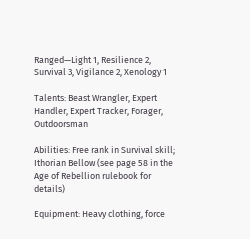Ranged—Light 1, Resilience 2, Survival 3, Vigilance 2, Xenology 1

Talents: Beast Wrangler, Expert Handler, Expert Tracker, Forager, Outdoorsman

Abilities: Free rank in Survival skill; Ithorian Bellow (see page 58 in the Age of Rebellion rulebook for details)

Equipment: Heavy clothing, force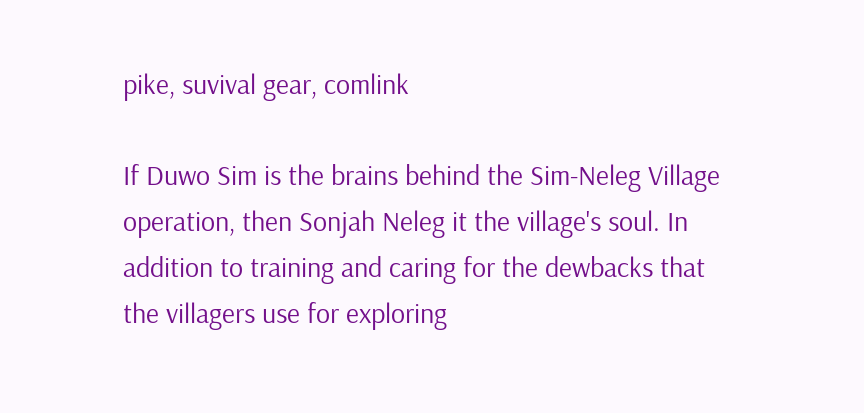pike, suvival gear, comlink

If Duwo Sim is the brains behind the Sim-Neleg Village operation, then Sonjah Neleg it the village's soul. In addition to training and caring for the dewbacks that the villagers use for exploring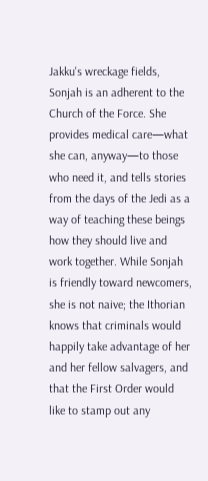Jakku's wreckage fields, Sonjah is an adherent to the Church of the Force. She provides medical care—what she can, anyway—to those who need it, and tells stories from the days of the Jedi as a way of teaching these beings how they should live and work together. While Sonjah is friendly toward newcomers, she is not naive; the Ithorian knows that criminals would happily take advantage of her and her fellow salvagers, and that the First Order would like to stamp out any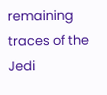remaining traces of the Jedi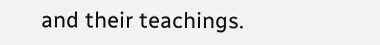and their teachings.